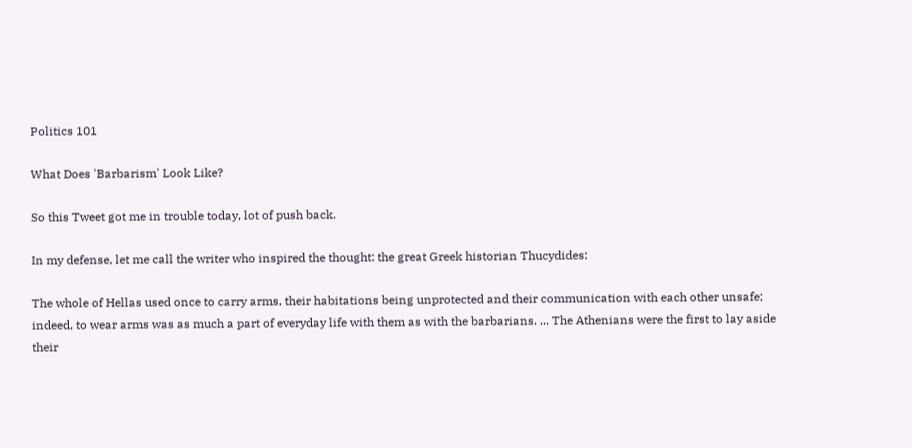Politics 101

What Does 'Barbarism' Look Like?

So this Tweet got me in trouble today, lot of push back.

In my defense, let me call the writer who inspired the thought: the great Greek historian Thucydides:

The whole of Hellas used once to carry arms, their habitations being unprotected and their communication with each other unsafe; indeed, to wear arms was as much a part of everyday life with them as with the barbarians. ... The Athenians were the first to lay aside their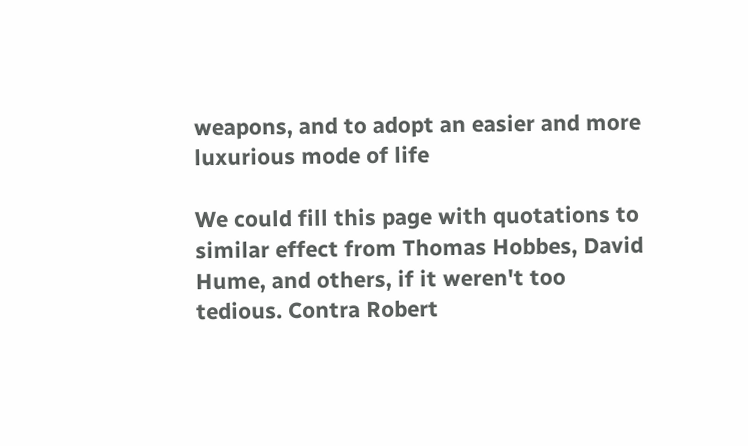weapons, and to adopt an easier and more luxurious mode of life

We could fill this page with quotations to similar effect from Thomas Hobbes, David Hume, and others, if it weren't too tedious. Contra Robert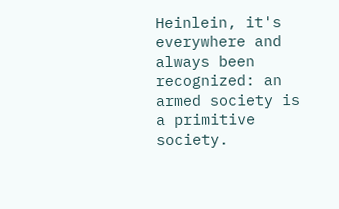Heinlein, it's everywhere and always been recognized: an armed society is a primitive society.